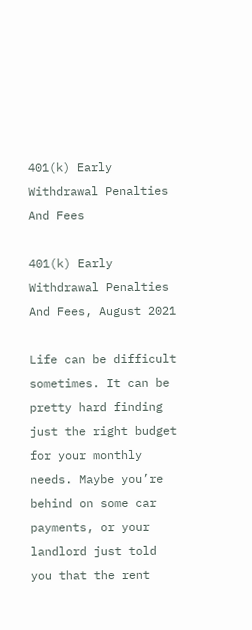401(k) Early Withdrawal Penalties And Fees

401(k) Early Withdrawal Penalties And Fees, August 2021

Life can be difficult sometimes. It can be pretty hard finding just the right budget for your monthly needs. Maybe you’re behind on some car payments, or your landlord just told you that the rent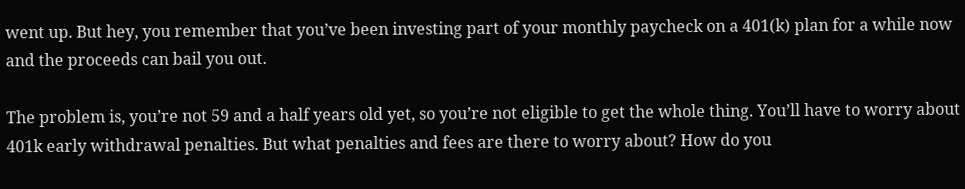went up. But hey, you remember that you’ve been investing part of your monthly paycheck on a 401(k) plan for a while now and the proceeds can bail you out.

The problem is, you’re not 59 and a half years old yet, so you’re not eligible to get the whole thing. You’ll have to worry about 401k early withdrawal penalties. But what penalties and fees are there to worry about? How do you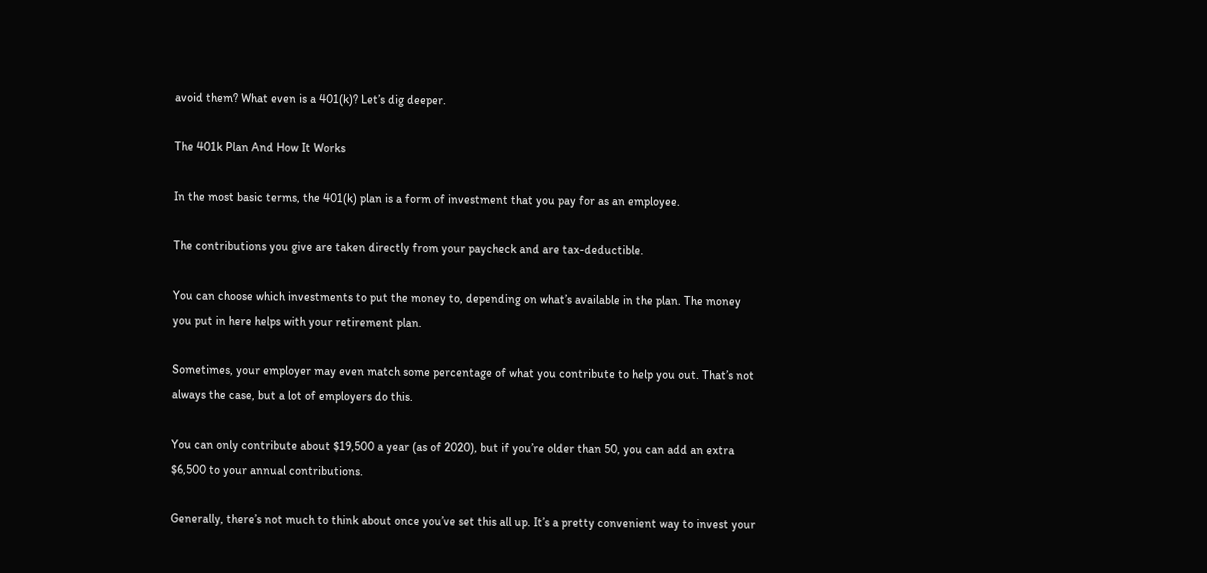avoid them? What even is a 401(k)? Let’s dig deeper.

The 401k Plan And How It Works

In the most basic terms, the 401(k) plan is a form of investment that you pay for as an employee.

The contributions you give are taken directly from your paycheck and are tax-deductible.

You can choose which investments to put the money to, depending on what’s available in the plan. The money you put in here helps with your retirement plan.

Sometimes, your employer may even match some percentage of what you contribute to help you out. That’s not always the case, but a lot of employers do this.

You can only contribute about $19,500 a year (as of 2020), but if you’re older than 50, you can add an extra $6,500 to your annual contributions.

Generally, there’s not much to think about once you’ve set this all up. It’s a pretty convenient way to invest your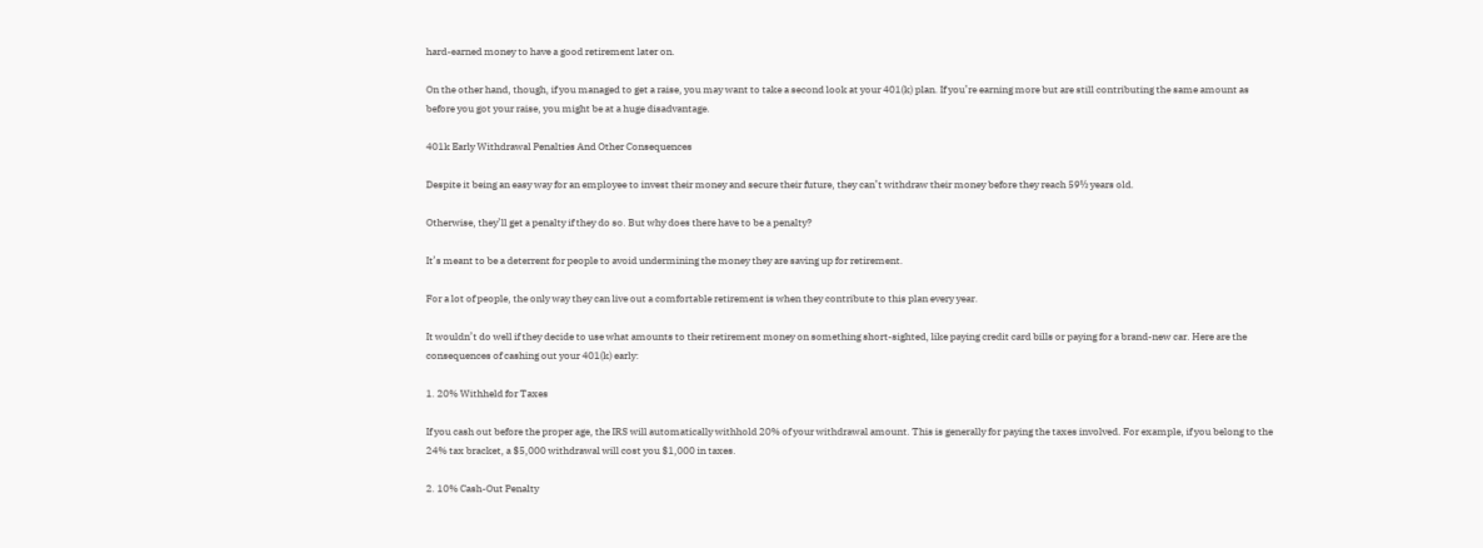hard-earned money to have a good retirement later on.

On the other hand, though, if you managed to get a raise, you may want to take a second look at your 401(k) plan. If you’re earning more but are still contributing the same amount as before you got your raise, you might be at a huge disadvantage.

401k Early Withdrawal Penalties And Other Consequences

Despite it being an easy way for an employee to invest their money and secure their future, they can’t withdraw their money before they reach 59½ years old.

Otherwise, they’ll get a penalty if they do so. But why does there have to be a penalty?

It’s meant to be a deterrent for people to avoid undermining the money they are saving up for retirement.

For a lot of people, the only way they can live out a comfortable retirement is when they contribute to this plan every year.

It wouldn’t do well if they decide to use what amounts to their retirement money on something short-sighted, like paying credit card bills or paying for a brand-new car. Here are the consequences of cashing out your 401(k) early:

1. 20% Withheld for Taxes

If you cash out before the proper age, the IRS will automatically withhold 20% of your withdrawal amount. This is generally for paying the taxes involved. For example, if you belong to the 24% tax bracket, a $5,000 withdrawal will cost you $1,000 in taxes.

2. 10% Cash-Out Penalty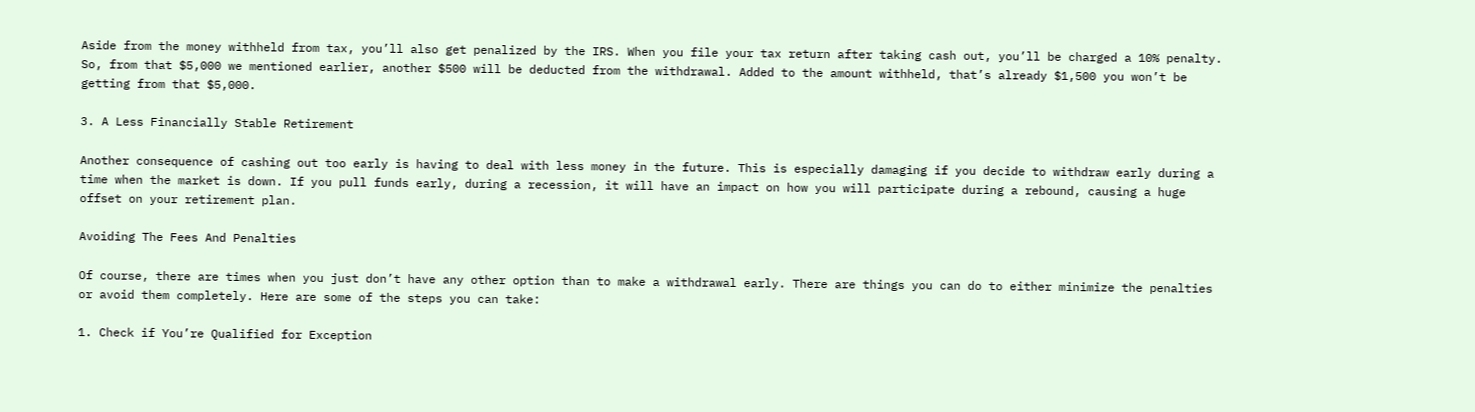Aside from the money withheld from tax, you’ll also get penalized by the IRS. When you file your tax return after taking cash out, you’ll be charged a 10% penalty. So, from that $5,000 we mentioned earlier, another $500 will be deducted from the withdrawal. Added to the amount withheld, that’s already $1,500 you won’t be getting from that $5,000.

3. A Less Financially Stable Retirement

Another consequence of cashing out too early is having to deal with less money in the future. This is especially damaging if you decide to withdraw early during a time when the market is down. If you pull funds early, during a recession, it will have an impact on how you will participate during a rebound, causing a huge offset on your retirement plan.

Avoiding The Fees And Penalties

Of course, there are times when you just don’t have any other option than to make a withdrawal early. There are things you can do to either minimize the penalties or avoid them completely. Here are some of the steps you can take:

1. Check if You’re Qualified for Exception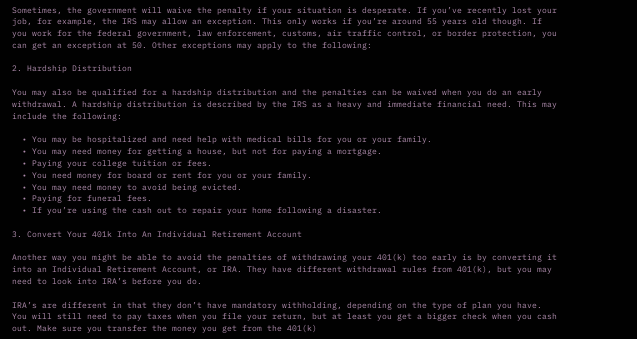Sometimes, the government will waive the penalty if your situation is desperate. If you’ve recently lost your job, for example, the IRS may allow an exception. This only works if you’re around 55 years old though. If you work for the federal government, law enforcement, customs, air traffic control, or border protection, you can get an exception at 50. Other exceptions may apply to the following:

2. Hardship Distribution

You may also be qualified for a hardship distribution and the penalties can be waived when you do an early withdrawal. A hardship distribution is described by the IRS as a heavy and immediate financial need. This may include the following:

  • You may be hospitalized and need help with medical bills for you or your family.
  • You may need money for getting a house, but not for paying a mortgage.
  • Paying your college tuition or fees.
  • You need money for board or rent for you or your family.
  • You may need money to avoid being evicted.
  • Paying for funeral fees.
  • If you’re using the cash out to repair your home following a disaster.

3. Convert Your 401k Into An Individual Retirement Account

Another way you might be able to avoid the penalties of withdrawing your 401(k) too early is by converting it into an Individual Retirement Account, or IRA. They have different withdrawal rules from 401(k), but you may need to look into IRA’s before you do.

IRA’s are different in that they don’t have mandatory withholding, depending on the type of plan you have. You will still need to pay taxes when you file your return, but at least you get a bigger check when you cash out. Make sure you transfer the money you get from the 401(k)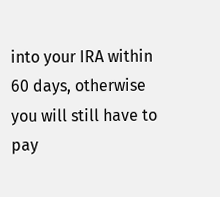into your IRA within 60 days, otherwise you will still have to pay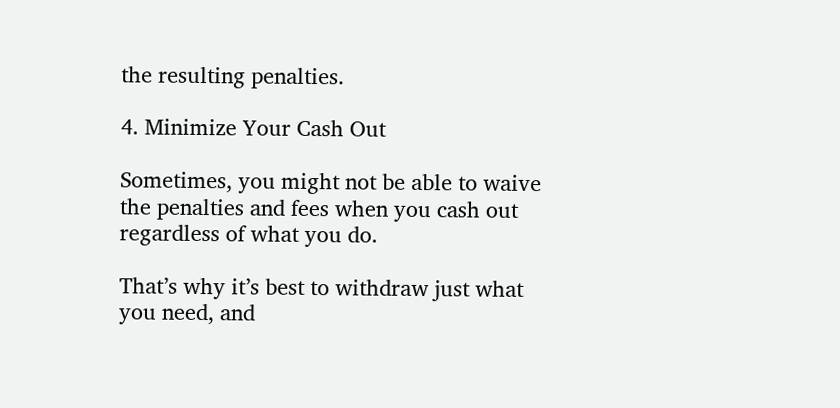the resulting penalties.

4. Minimize Your Cash Out

Sometimes, you might not be able to waive the penalties and fees when you cash out regardless of what you do.

That’s why it’s best to withdraw just what you need, and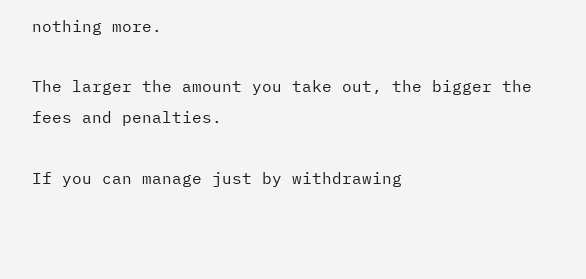nothing more.

The larger the amount you take out, the bigger the fees and penalties.

If you can manage just by withdrawing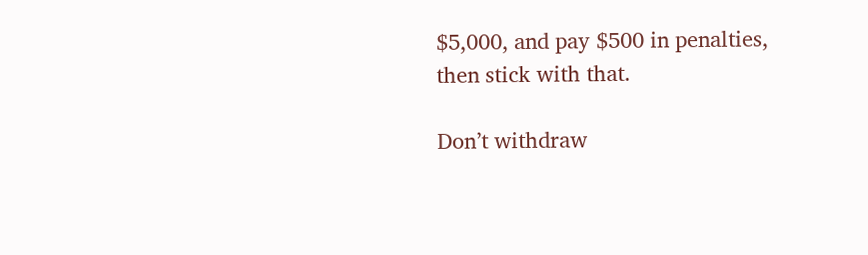$5,000, and pay $500 in penalties, then stick with that.

Don’t withdraw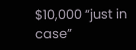$10,000 “just in case”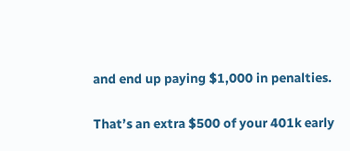and end up paying $1,000 in penalties.

That’s an extra $500 of your 401k early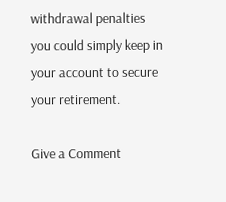withdrawal penalties you could simply keep in your account to secure your retirement.

Give a Comment